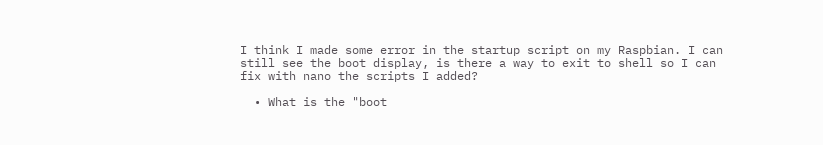I think I made some error in the startup script on my Raspbian. I can still see the boot display, is there a way to exit to shell so I can fix with nano the scripts I added?

  • What is the "boot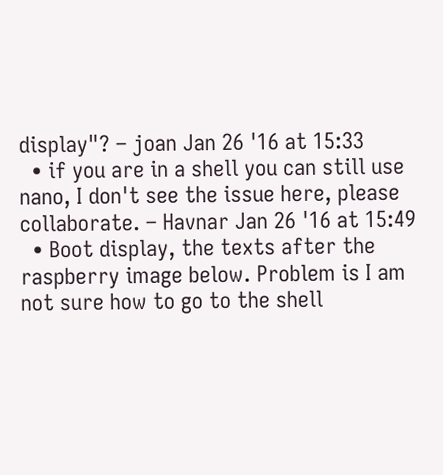display"? – joan Jan 26 '16 at 15:33
  • if you are in a shell you can still use nano, I don't see the issue here, please collaborate. – Havnar Jan 26 '16 at 15:49
  • Boot display, the texts after the raspberry image below. Problem is I am not sure how to go to the shell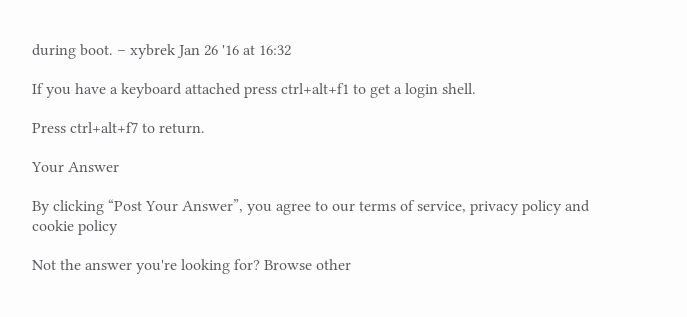during boot. – xybrek Jan 26 '16 at 16:32

If you have a keyboard attached press ctrl+alt+f1 to get a login shell.

Press ctrl+alt+f7 to return.

Your Answer

By clicking “Post Your Answer”, you agree to our terms of service, privacy policy and cookie policy

Not the answer you're looking for? Browse other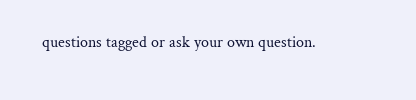questions tagged or ask your own question.